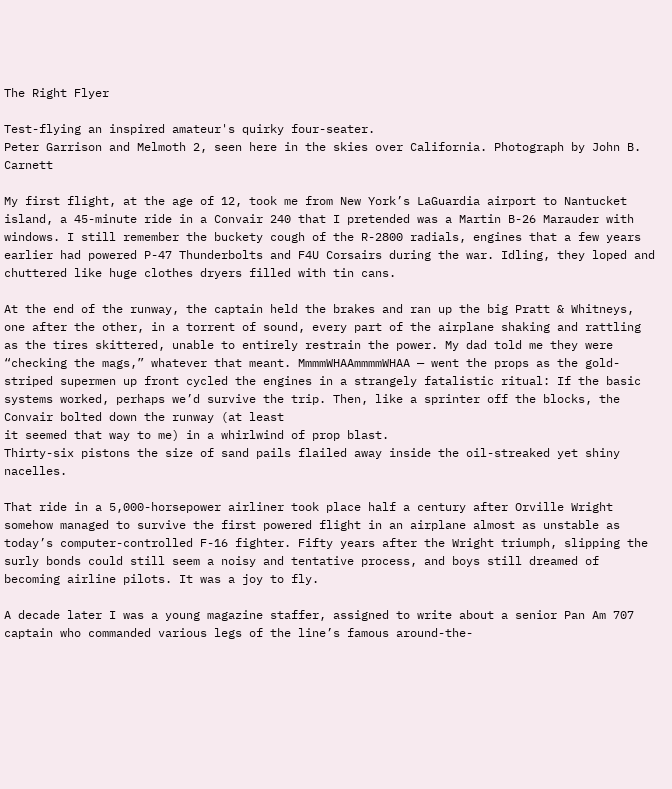The Right Flyer

Test-flying an inspired amateur's quirky four-seater.
Peter Garrison and Melmoth 2, seen here in the skies over California. Photograph by John B. Carnett

My first flight, at the age of 12, took me from New York’s LaGuardia airport to Nantucket island, a 45-minute ride in a Convair 240 that I pretended was a Martin B-26 Marauder with windows. I still remember the buckety cough of the R-2800 radials, engines that a few years earlier had powered P-47 Thunderbolts and F4U Corsairs during the war. Idling, they loped and chuttered like huge clothes dryers filled with tin cans.

At the end of the runway, the captain held the brakes and ran up the big Pratt & Whitneys, one after the other, in a torrent of sound, every part of the airplane shaking and rattling as the tires skittered, unable to entirely restrain the power. My dad told me they were “checking the mags,” whatever that meant. MmmmWHAAmmmmWHAA — went the props as the gold-striped supermen up front cycled the engines in a strangely fatalistic ritual: If the basic systems worked, perhaps we’d survive the trip. Then, like a sprinter off the blocks, the Convair bolted down the runway (at least
it seemed that way to me) in a whirlwind of prop blast.
Thirty-six pistons the size of sand pails flailed away inside the oil-streaked yet shiny nacelles.

That ride in a 5,000-horsepower airliner took place half a century after Orville Wright somehow managed to survive the first powered flight in an airplane almost as unstable as today’s computer-controlled F-16 fighter. Fifty years after the Wright triumph, slipping the surly bonds could still seem a noisy and tentative process, and boys still dreamed of becoming airline pilots. It was a joy to fly.

A decade later I was a young magazine staffer, assigned to write about a senior Pan Am 707 captain who commanded various legs of the line’s famous around-the-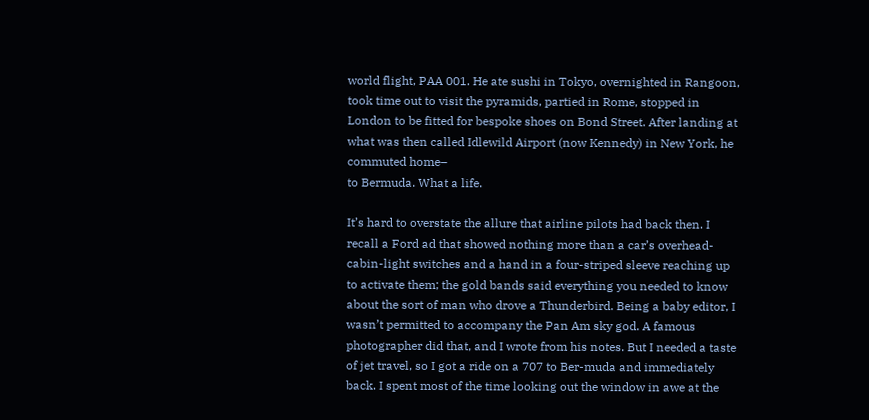world flight, PAA 001. He ate sushi in Tokyo, overnighted in Rangoon, took time out to visit the pyramids, partied in Rome, stopped in London to be fitted for bespoke shoes on Bond Street. After landing at what was then called Idlewild Airport (now Kennedy) in New York, he commuted home–
to Bermuda. What a life.

It’s hard to overstate the allure that airline pilots had back then. I recall a Ford ad that showed nothing more than a car’s overhead-cabin-light switches and a hand in a four-striped sleeve reaching up to activate them; the gold bands said everything you needed to know about the sort of man who drove a Thunderbird. Being a baby editor, I
wasn’t permitted to accompany the Pan Am sky god. A famous photographer did that, and I wrote from his notes. But I needed a taste of jet travel, so I got a ride on a 707 to Ber-muda and immediately back. I spent most of the time looking out the window in awe at the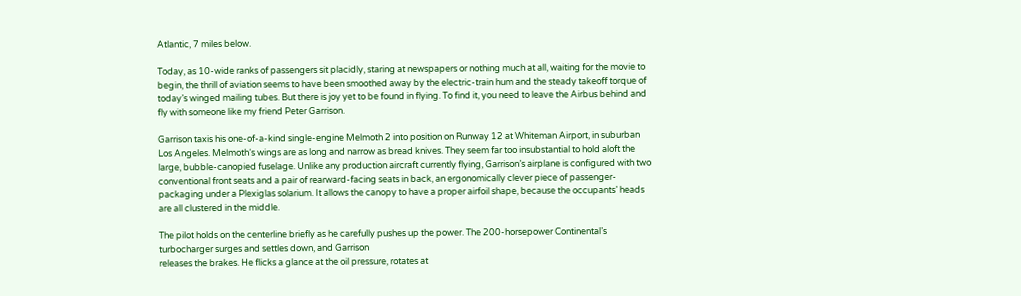Atlantic, 7 miles below.

Today, as 10-wide ranks of passengers sit placidly, staring at newspapers or nothing much at all, waiting for the movie to begin, the thrill of aviation seems to have been smoothed away by the electric-train hum and the steady takeoff torque of today’s winged mailing tubes. But there is joy yet to be found in flying. To find it, you need to leave the Airbus behind and fly with someone like my friend Peter Garrison.

Garrison taxis his one-of-a-kind single-engine Melmoth 2 into position on Runway 12 at Whiteman Airport, in suburban Los Angeles. Melmoth‘s wings are as long and narrow as bread knives. They seem far too insubstantial to hold aloft the large, bubble-canopied fuselage. Unlike any production aircraft currently flying, Garrison’s airplane is configured with two conventional front seats and a pair of rearward-facing seats in back, an ergonomically clever piece of passenger-packaging under a Plexiglas solarium. It allows the canopy to have a proper airfoil shape, because the occupants’ heads are all clustered in the middle.

The pilot holds on the centerline briefly as he carefully pushes up the power. The 200-horsepower Continental’s turbocharger surges and settles down, and Garrison
releases the brakes. He flicks a glance at the oil pressure, rotates at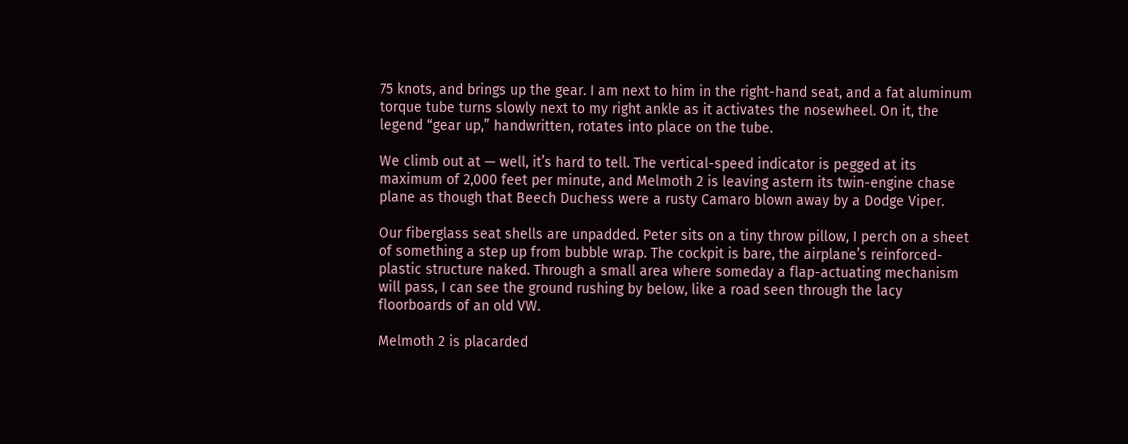75 knots, and brings up the gear. I am next to him in the right-hand seat, and a fat aluminum torque tube turns slowly next to my right ankle as it activates the nosewheel. On it, the legend “gear up,” handwritten, rotates into place on the tube.

We climb out at — well, it’s hard to tell. The vertical-speed indicator is pegged at its maximum of 2,000 feet per minute, and Melmoth 2 is leaving astern its twin-engine chase plane as though that Beech Duchess were a rusty Camaro blown away by a Dodge Viper.

Our fiberglass seat shells are unpadded. Peter sits on a tiny throw pillow, I perch on a sheet of something a step up from bubble wrap. The cockpit is bare, the airplane’s reinforced-plastic structure naked. Through a small area where someday a flap-actuating mechanism will pass, I can see the ground rushing by below, like a road seen through the lacy floorboards of an old VW.

Melmoth 2 is placarded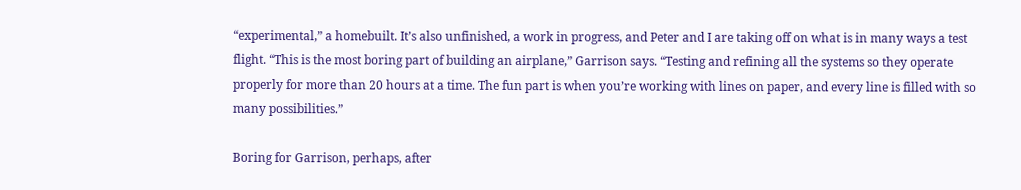“experimental,” a homebuilt. It’s also unfinished, a work in progress, and Peter and I are taking off on what is in many ways a test flight. “This is the most boring part of building an airplane,” Garrison says. “Testing and refining all the systems so they operate properly for more than 20 hours at a time. The fun part is when you’re working with lines on paper, and every line is filled with so many possibilities.”

Boring for Garrison, perhaps, after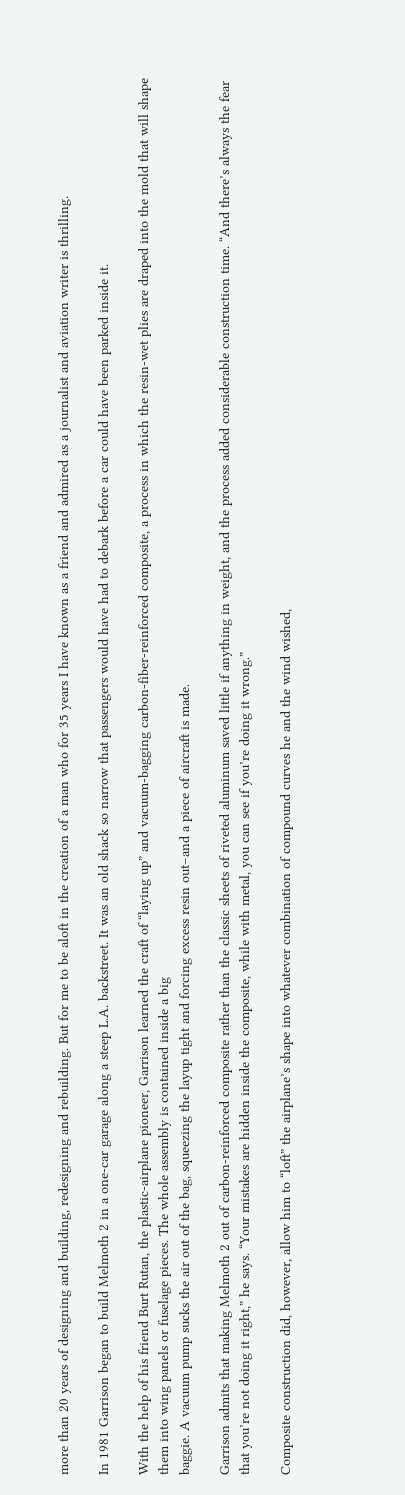more than 20 years of designing and building, redesigning and rebuilding. But for me to be aloft in the creation of a man who for 35 years I have known as a friend and admired as a journalist and aviation writer is thrilling.

In 1981 Garrison began to build Melmoth 2 in a one-car garage along a steep L.A. backstreet. It was an old shack so narrow that passengers would have had to debark before a car could have been parked inside it.

With the help of his friend Burt Rutan, the plastic-airplane pioneer, Garrison learned the craft of “laying up” and vacuum-bagging carbon-fiber-reinforced composite, a process in which the resin-wet plies are draped into the mold that will shape them into wing panels or fuselage pieces. The whole assembly is contained inside a big
baggie. A vacuum pump sucks the air out of the bag, squeezing the layup tight and forcing excess resin out–and a piece of aircraft is made.

Garrison admits that making Melmoth 2 out of carbon-reinforced composite rather than the classic sheets of riveted aluminum saved little if anything in weight, and the process added considerable construction time. “And there’s always the fear that you’re not doing it right,” he says. “Your mistakes are hidden inside the composite, while with metal, you can see if you’re doing it wrong.”

Composite construction did, however, allow him to “loft” the airplane’s shape into whatever combination of compound curves he and the wind wished,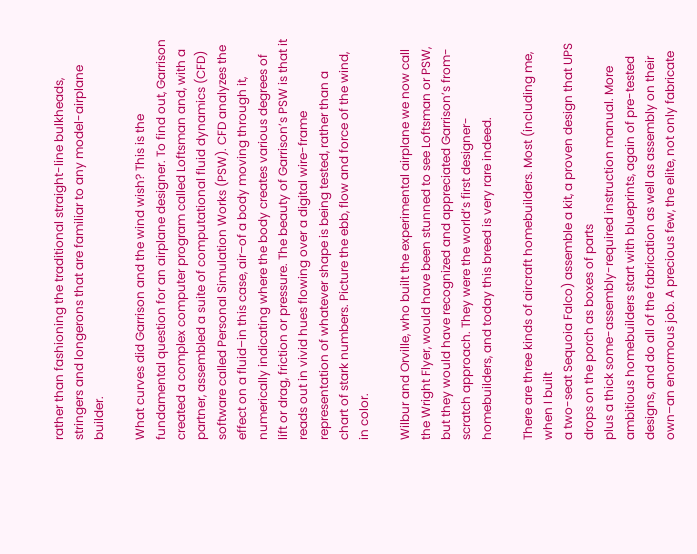rather than fashioning the traditional straight-line bulkheads, stringers and longerons that are familiar to any model-airplane builder.

What curves did Garrison and the wind wish? This is the fundamental question for an airplane designer. To find out, Garrison created a complex computer program called Loftsman and, with a partner, assembled a suite of computational fluid dynamics (CFD) software called Personal Simulation Works (PSW). CFD analyzes the effect on a fluid–in this case, air–of a body moving through it, numerically indicating where the body creates various degrees of lift or drag, friction or pressure. The beauty of Garrison’s PSW is that it reads out in vivid hues flowing over a digital wire-frame representation of whatever shape is being tested, rather than a chart of stark numbers. Picture the ebb, flow and force of the wind, in color.

Wilbur and Orville, who built the experimental airplane we now call the Wright Flyer, would have been stunned to see Loftsman or PSW, but they would have recognized and appreciated Garrison’s from-scratch approach. They were the world’s first designer-homebuilders, and today this breed is very rare indeed.

There are three kinds of aircraft homebuilders. Most (including me, when I built
a two-seat Sequoia Falco) assemble a kit, a proven design that UPS drops on the porch as boxes of parts
plus a thick some-assembly-required instruction manual. More ambitious homebuilders start with blueprints, again of pre-tested designs, and do all of the fabrication as well as assembly on their own–an enormous job. A precious few, the elite, not only fabricate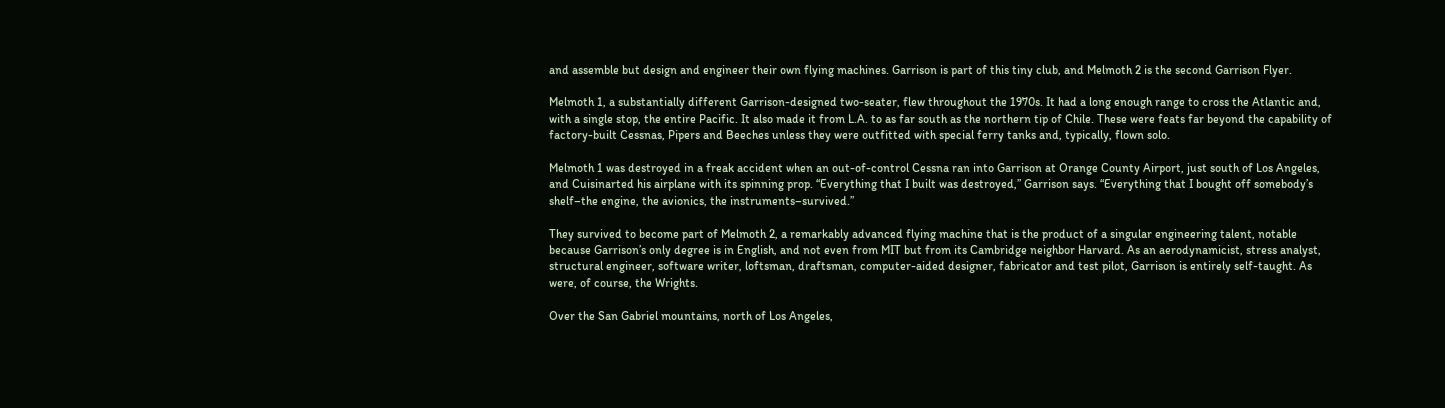and assemble but design and engineer their own flying machines. Garrison is part of this tiny club, and Melmoth 2 is the second Garrison Flyer.

Melmoth 1, a substantially different Garrison-designed two-seater, flew throughout the 1970s. It had a long enough range to cross the Atlantic and, with a single stop, the entire Pacific. It also made it from L.A. to as far south as the northern tip of Chile. These were feats far beyond the capability of factory-built Cessnas, Pipers and Beeches unless they were outfitted with special ferry tanks and, typically, flown solo.

Melmoth 1 was destroyed in a freak accident when an out-of-control Cessna ran into Garrison at Orange County Airport, just south of Los Angeles, and Cuisinarted his airplane with its spinning prop. “Everything that I built was destroyed,” Garrison says. “Everything that I bought off somebody’s shelf–the engine, the avionics, the instruments–survived.”

They survived to become part of Melmoth 2, a remarkably advanced flying machine that is the product of a singular engineering talent, notable because Garrison’s only degree is in English, and not even from MIT but from its Cambridge neighbor Harvard. As an aerodynamicist, stress analyst, structural engineer, software writer, loftsman, draftsman, computer-aided designer, fabricator and test pilot, Garrison is entirely self-taught. As were, of course, the Wrights.

Over the San Gabriel mountains, north of Los Angeles,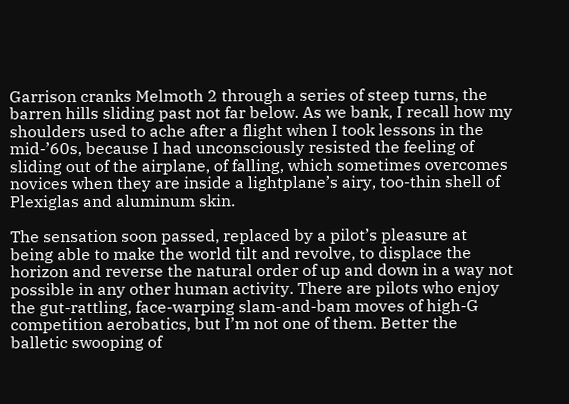Garrison cranks Melmoth 2 through a series of steep turns, the barren hills sliding past not far below. As we bank, I recall how my shoulders used to ache after a flight when I took lessons in the mid-’60s, because I had unconsciously resisted the feeling of sliding out of the airplane, of falling, which sometimes overcomes novices when they are inside a lightplane’s airy, too-thin shell of Plexiglas and aluminum skin.

The sensation soon passed, replaced by a pilot’s pleasure at being able to make the world tilt and revolve, to displace the horizon and reverse the natural order of up and down in a way not possible in any other human activity. There are pilots who enjoy the gut-rattling, face-warping slam-and-bam moves of high-G competition aerobatics, but I’m not one of them. Better the balletic swooping of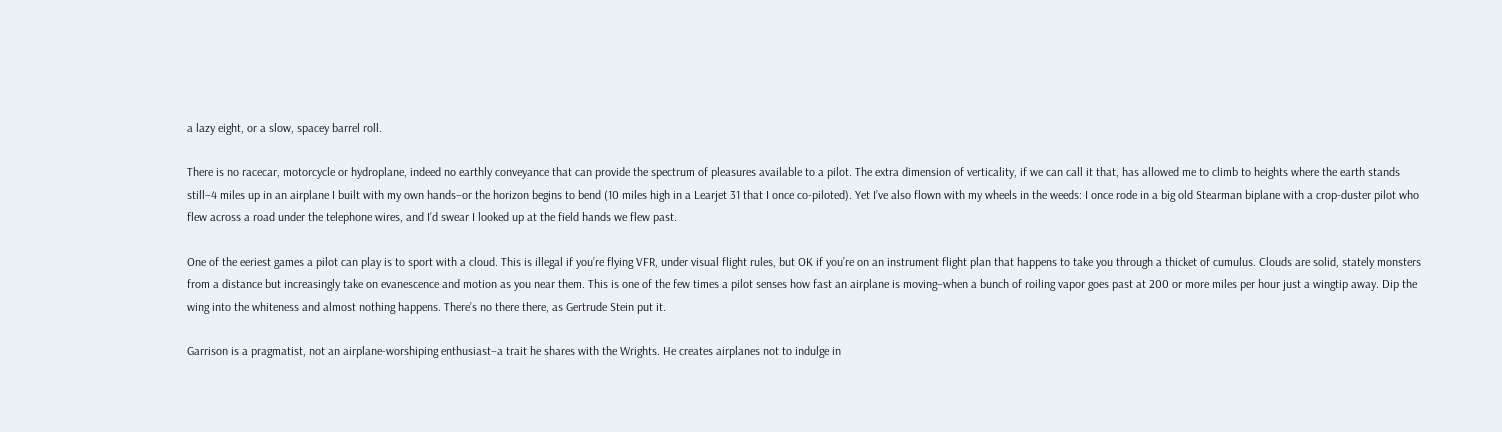a lazy eight, or a slow, spacey barrel roll.

There is no racecar, motorcycle or hydroplane, indeed no earthly conveyance that can provide the spectrum of pleasures available to a pilot. The extra dimension of verticality, if we can call it that, has allowed me to climb to heights where the earth stands still–4 miles up in an airplane I built with my own hands–or the horizon begins to bend (10 miles high in a Learjet 31 that I once co-piloted). Yet I’ve also flown with my wheels in the weeds: I once rode in a big old Stearman biplane with a crop-duster pilot who flew across a road under the telephone wires, and I’d swear I looked up at the field hands we flew past.

One of the eeriest games a pilot can play is to sport with a cloud. This is illegal if you’re flying VFR, under visual flight rules, but OK if you’re on an instrument flight plan that happens to take you through a thicket of cumulus. Clouds are solid, stately monsters from a distance but increasingly take on evanescence and motion as you near them. This is one of the few times a pilot senses how fast an airplane is moving–when a bunch of roiling vapor goes past at 200 or more miles per hour just a wingtip away. Dip the wing into the whiteness and almost nothing happens. There’s no there there, as Gertrude Stein put it.

Garrison is a pragmatist, not an airplane-worshiping enthusiast–a trait he shares with the Wrights. He creates airplanes not to indulge in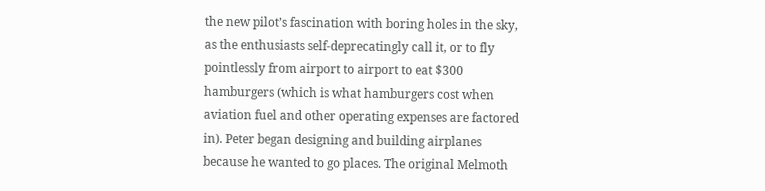the new pilot’s fascination with boring holes in the sky, as the enthusiasts self-deprecatingly call it, or to fly pointlessly from airport to airport to eat $300 hamburgers (which is what hamburgers cost when aviation fuel and other operating expenses are factored in). Peter began designing and building airplanes because he wanted to go places. The original Melmoth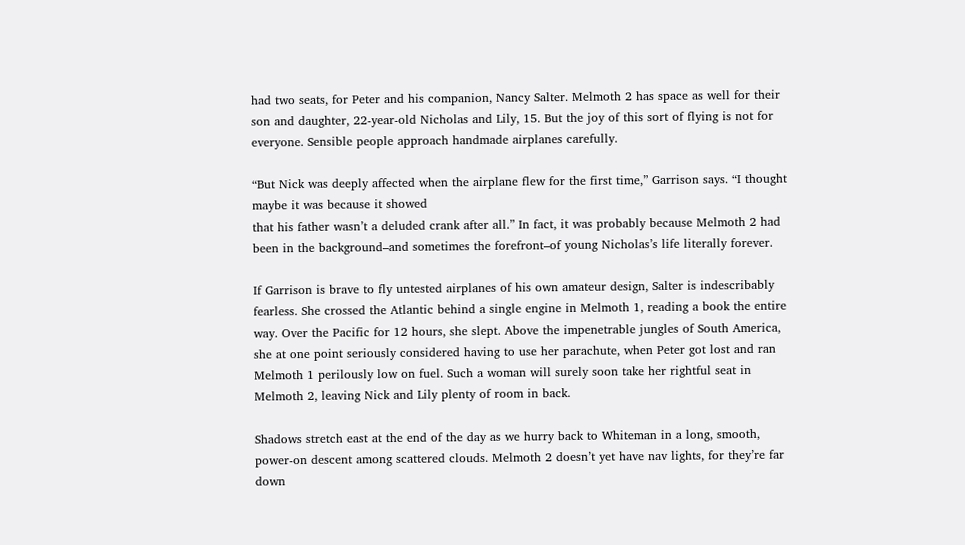had two seats, for Peter and his companion, Nancy Salter. Melmoth 2 has space as well for their son and daughter, 22-year-old Nicholas and Lily, 15. But the joy of this sort of flying is not for everyone. Sensible people approach handmade airplanes carefully.

“But Nick was deeply affected when the airplane flew for the first time,” Garrison says. “I thought maybe it was because it showed
that his father wasn’t a deluded crank after all.” In fact, it was probably because Melmoth 2 had been in the background–and sometimes the forefront–of young Nicholas’s life literally forever.

If Garrison is brave to fly untested airplanes of his own amateur design, Salter is indescribably fearless. She crossed the Atlantic behind a single engine in Melmoth 1, reading a book the entire way. Over the Pacific for 12 hours, she slept. Above the impenetrable jungles of South America, she at one point seriously considered having to use her parachute, when Peter got lost and ran Melmoth 1 perilously low on fuel. Such a woman will surely soon take her rightful seat in Melmoth 2, leaving Nick and Lily plenty of room in back.

Shadows stretch east at the end of the day as we hurry back to Whiteman in a long, smooth, power-on descent among scattered clouds. Melmoth 2 doesn’t yet have nav lights, for they’re far down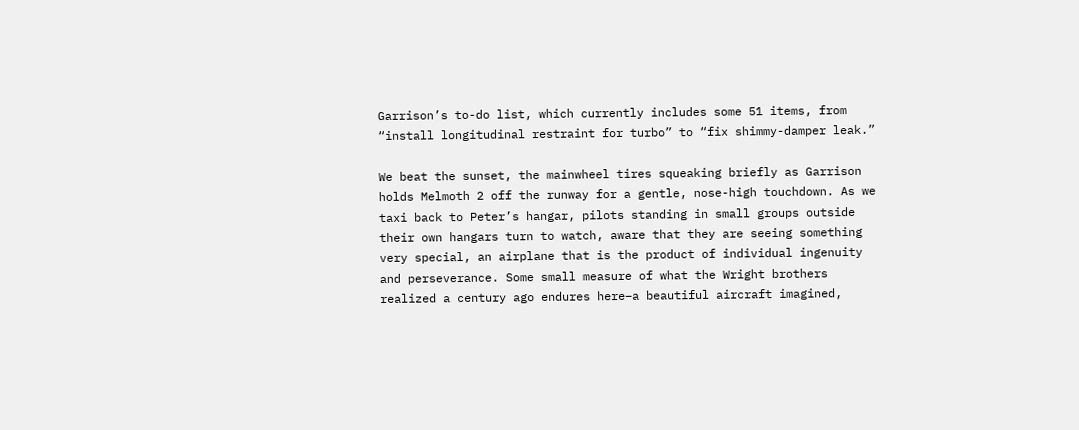Garrison’s to-do list, which currently includes some 51 items, from “install longitudinal restraint for turbo” to “fix shimmy-damper leak.”

We beat the sunset, the mainwheel tires squeaking briefly as Garrison holds Melmoth 2 off the runway for a gentle, nose-high touchdown. As we taxi back to Peter’s hangar, pilots standing in small groups outside their own hangars turn to watch, aware that they are seeing something very special, an airplane that is the product of individual ingenuity and perseverance. Some small measure of what the Wright brothers realized a century ago endures here–a beautiful aircraft imagined,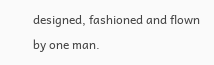designed, fashioned and flown by one man.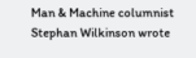Man & Machine columnist Stephan Wilkinson wrote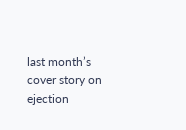last month’s cover story on ejection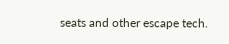seats and other escape tech.